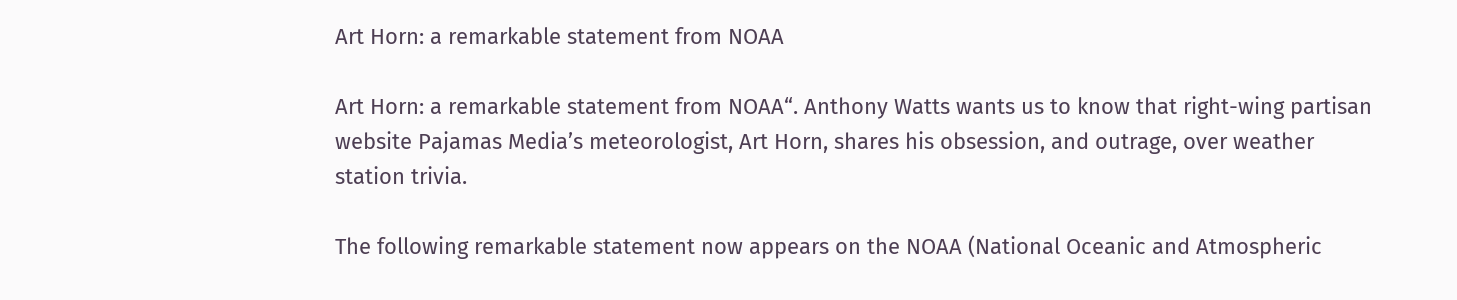Art Horn: a remarkable statement from NOAA

Art Horn: a remarkable statement from NOAA“. Anthony Watts wants us to know that right-wing partisan website Pajamas Media’s meteorologist, Art Horn, shares his obsession, and outrage, over weather station trivia.

The following remarkable statement now appears on the NOAA (National Oceanic and Atmospheric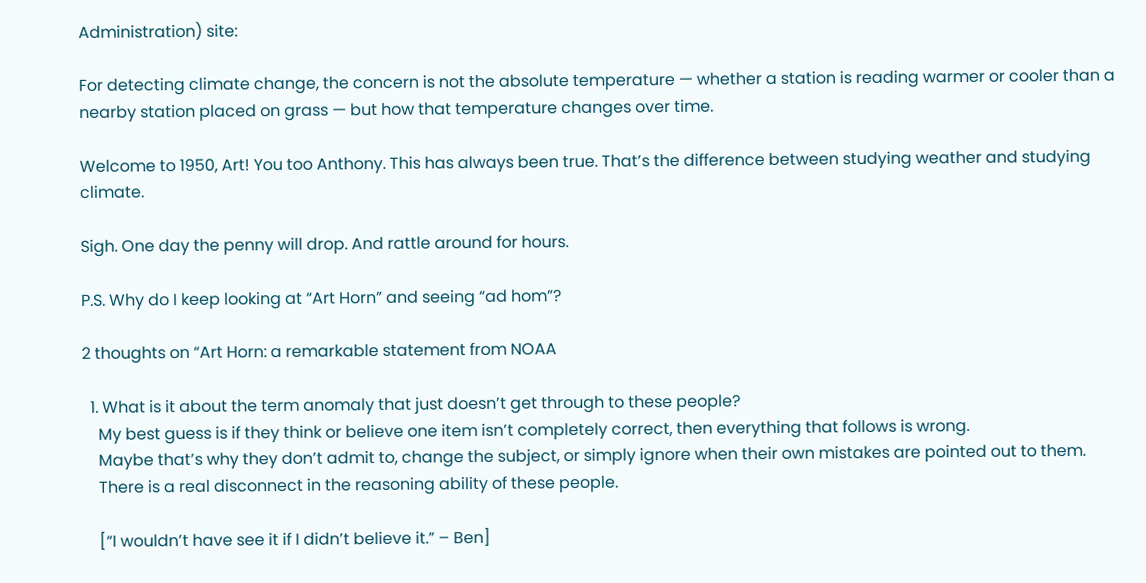Administration) site:

For detecting climate change, the concern is not the absolute temperature — whether a station is reading warmer or cooler than a nearby station placed on grass — but how that temperature changes over time.

Welcome to 1950, Art! You too Anthony. This has always been true. That’s the difference between studying weather and studying climate.

Sigh. One day the penny will drop. And rattle around for hours.

P.S. Why do I keep looking at “Art Horn” and seeing “ad hom”?

2 thoughts on “Art Horn: a remarkable statement from NOAA

  1. What is it about the term anomaly that just doesn’t get through to these people?
    My best guess is if they think or believe one item isn’t completely correct, then everything that follows is wrong.
    Maybe that’s why they don’t admit to, change the subject, or simply ignore when their own mistakes are pointed out to them.
    There is a real disconnect in the reasoning ability of these people.

    [“I wouldn’t have see it if I didn’t believe it.” – Ben]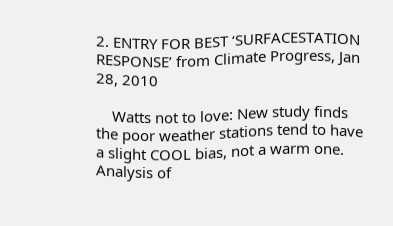2. ENTRY FOR BEST ‘SURFACESTATION RESPONSE’ from Climate Progress, Jan 28, 2010

    Watts not to love: New study finds the poor weather stations tend to have a slight COOL bias, not a warm one. Analysis of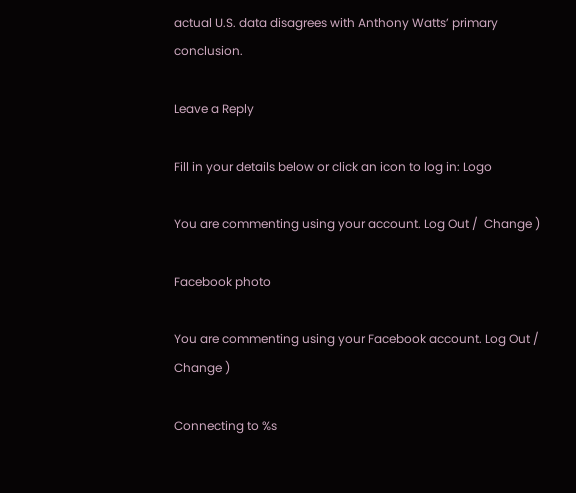actual U.S. data disagrees with Anthony Watts’ primary conclusion.

Leave a Reply

Fill in your details below or click an icon to log in: Logo

You are commenting using your account. Log Out /  Change )

Facebook photo

You are commenting using your Facebook account. Log Out /  Change )

Connecting to %s